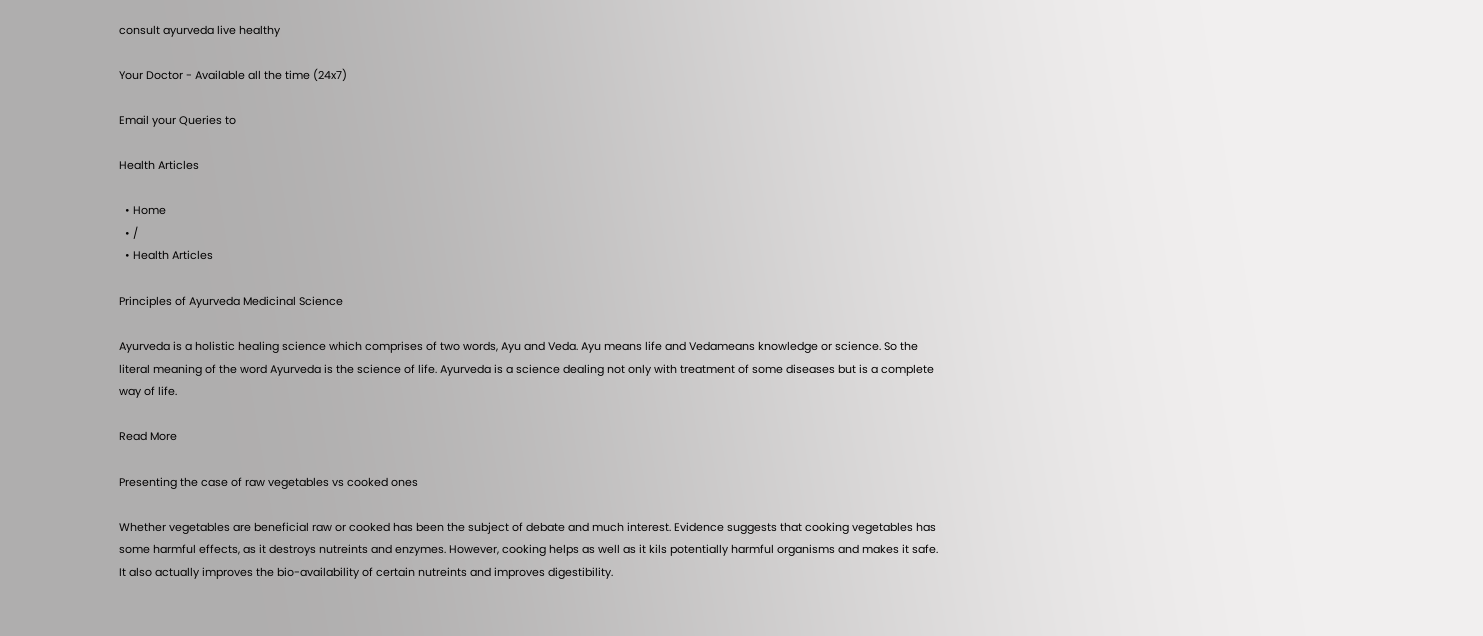consult ayurveda live healthy

Your Doctor - Available all the time (24x7)

Email your Queries to

Health Articles

  • Home
  • /
  • Health Articles

Principles of Ayurveda Medicinal Science

Ayurveda is a holistic healing science which comprises of two words, Ayu and Veda. Ayu means life and Vedameans knowledge or science. So the literal meaning of the word Ayurveda is the science of life. Ayurveda is a science dealing not only with treatment of some diseases but is a complete way of life.

Read More

Presenting the case of raw vegetables vs cooked ones

Whether vegetables are beneficial raw or cooked has been the subject of debate and much interest. Evidence suggests that cooking vegetables has some harmful effects, as it destroys nutreints and enzymes. However, cooking helps as well as it kils potentially harmful organisms and makes it safe. It also actually improves the bio-availability of certain nutreints and improves digestibility.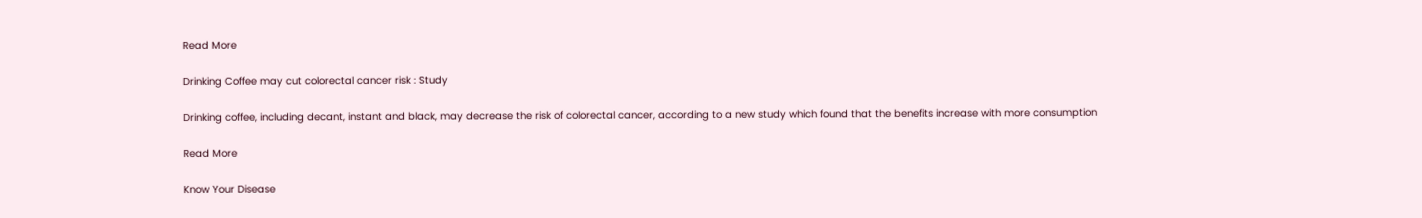Read More

Drinking Coffee may cut colorectal cancer risk : Study

Drinking coffee, including decant, instant and black, may decrease the risk of colorectal cancer, according to a new study which found that the benefits increase with more consumption

Read More

Know Your Disease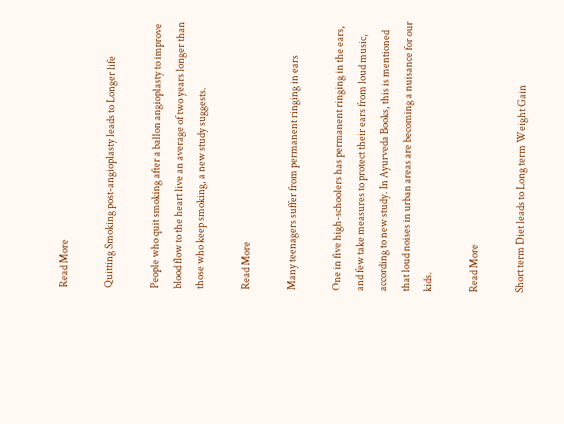Read More

Quitting Smoking post-angioplasty leads to Longer life

People who quit smoking after a ballon angioplasty to improve blood flow to the heart live an average of two years longer than those who keep smoking, a new study suggests.

Read More

Many teenagers suffer from permanent ringing in ears

One in five high-schoolers has permanent ringing in the ears, and few take measures to protect their ears from loud music, according to new study. In Ayurveda Books, this is mentioned that loud noises in urban areas are becoming a nuisance for our kids.

Read More

Short term Diet leads to Long term Weight Gain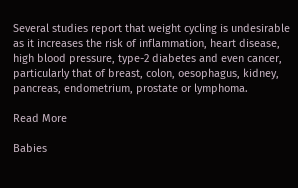Several studies report that weight cycling is undesirable as it increases the risk of inflammation, heart disease, high blood pressure, type-2 diabetes and even cancer, particularly that of breast, colon, oesophagus, kidney, pancreas, endometrium, prostate or lymphoma.

Read More

Babies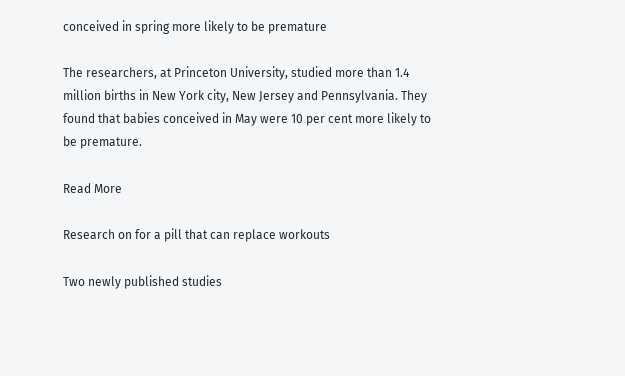conceived in spring more likely to be premature

The researchers, at Princeton University, studied more than 1.4 million births in New York city, New Jersey and Pennsylvania. They found that babies conceived in May were 10 per cent more likely to be premature.

Read More

Research on for a pill that can replace workouts

Two newly published studies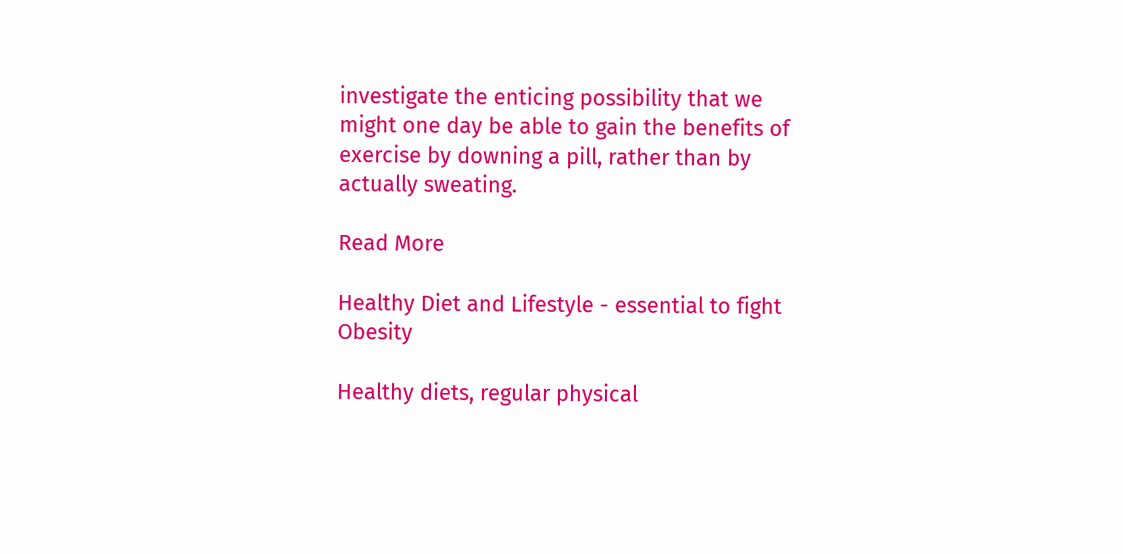investigate the enticing possibility that we might one day be able to gain the benefits of exercise by downing a pill, rather than by actually sweating.

Read More

Healthy Diet and Lifestyle - essential to fight Obesity

Healthy diets, regular physical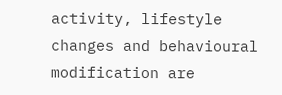activity, lifestyle changes and behavioural modification are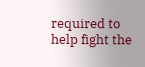required to help fight the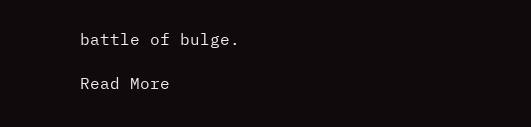battle of bulge.

Read More